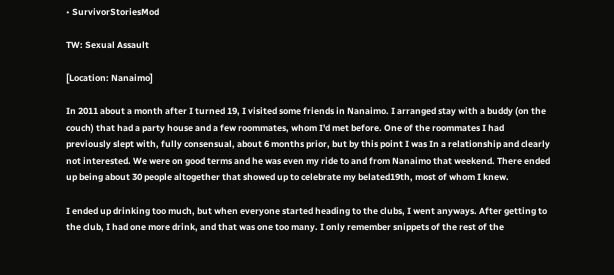• SurvivorStoriesMod

TW: Sexual Assault

[Location: Nanaimo]

In 2011 about a month after I turned 19, I visited some friends in Nanaimo. I arranged stay with a buddy (on the couch) that had a party house and a few roommates, whom I'd met before. One of the roommates I had previously slept with, fully consensual, about 6 months prior, but by this point I was In a relationship and clearly not interested. We were on good terms and he was even my ride to and from Nanaimo that weekend. There ended up being about 30 people altogether that showed up to celebrate my belated19th, most of whom I knew.

I ended up drinking too much, but when everyone started heading to the clubs, I went anyways. After getting to the club, I had one more drink, and that was one too many. I only remember snippets of the rest of the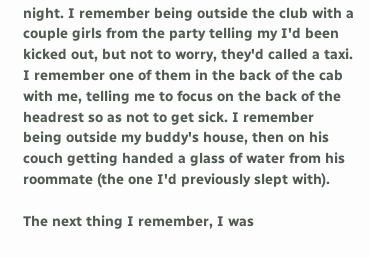night. I remember being outside the club with a couple girls from the party telling my I'd been kicked out, but not to worry, they'd called a taxi. I remember one of them in the back of the cab with me, telling me to focus on the back of the headrest so as not to get sick. I remember being outside my buddy's house, then on his couch getting handed a glass of water from his roommate (the one I'd previously slept with).

The next thing I remember, I was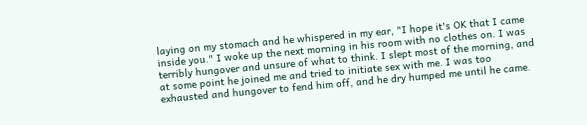laying on my stomach and he whispered in my ear, "I hope it's OK that I came inside you." I woke up the next morning in his room with no clothes on. I was terribly hungover and unsure of what to think. I slept most of the morning, and at some point he joined me and tried to initiate sex with me. I was too exhausted and hungover to fend him off, and he dry humped me until he came.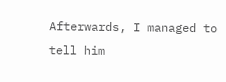Afterwards, I managed to tell him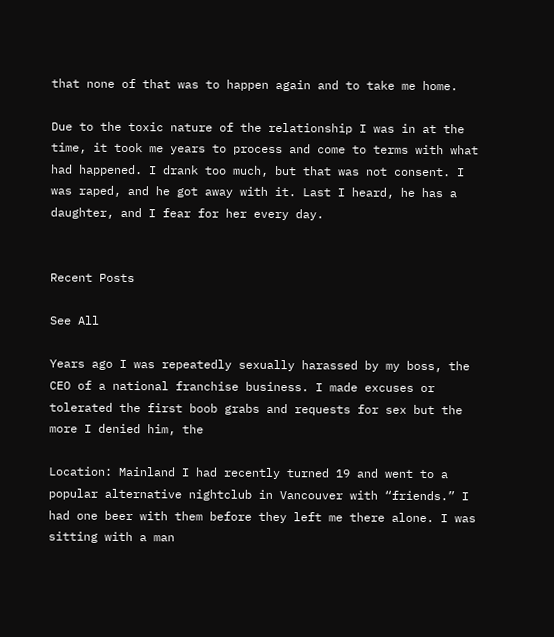that none of that was to happen again and to take me home.

Due to the toxic nature of the relationship I was in at the time, it took me years to process and come to terms with what had happened. I drank too much, but that was not consent. I was raped, and he got away with it. Last I heard, he has a daughter, and I fear for her every day.


Recent Posts

See All

Years ago I was repeatedly sexually harassed by my boss, the CEO of a national franchise business. I made excuses or tolerated the first boob grabs and requests for sex but the more I denied him, the

Location: Mainland I had recently turned 19 and went to a popular alternative nightclub in Vancouver with “friends.” I had one beer with them before they left me there alone. I was sitting with a man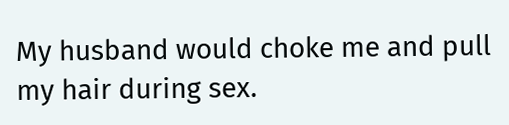My husband would choke me and pull my hair during sex.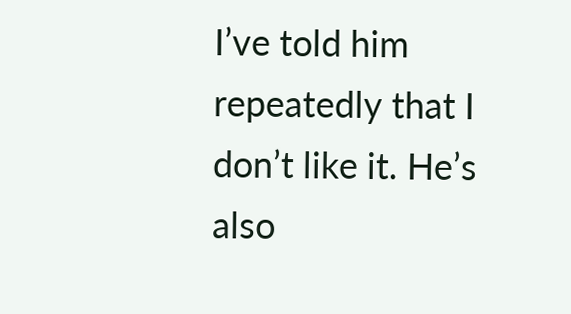I’ve told him repeatedly that I don’t like it. He’s also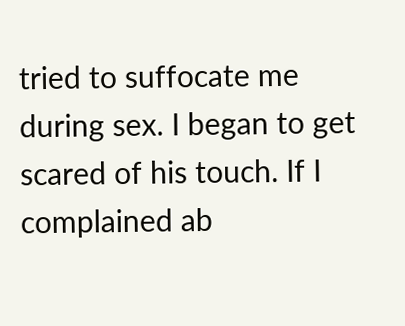tried to suffocate me during sex. I began to get scared of his touch. If I complained ab